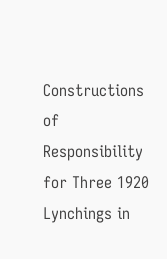Constructions of Responsibility for Three 1920 Lynchings in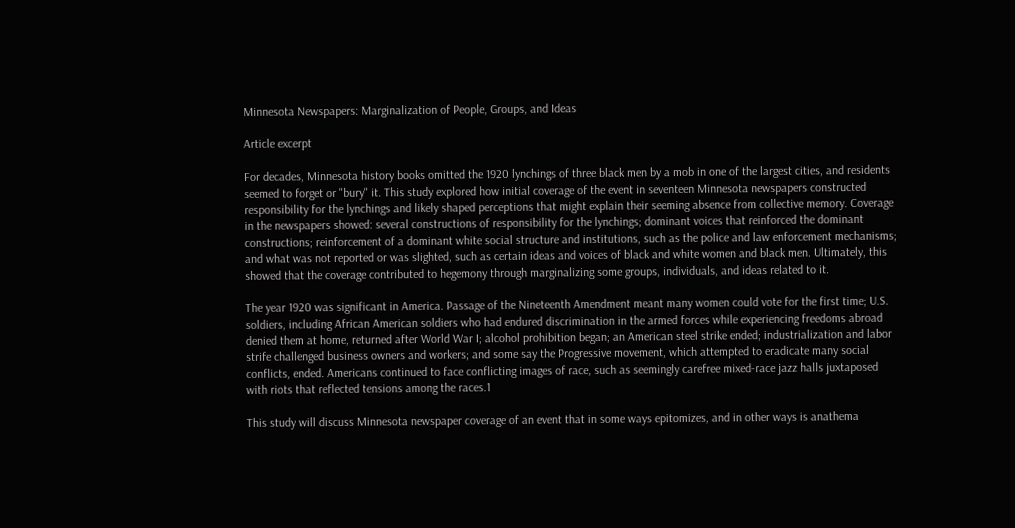Minnesota Newspapers: Marginalization of People, Groups, and Ideas

Article excerpt

For decades, Minnesota history books omitted the 1920 lynchings of three black men by a mob in one of the largest cities, and residents seemed to forget or "bury" it. This study explored how initial coverage of the event in seventeen Minnesota newspapers constructed responsibility for the lynchings and likely shaped perceptions that might explain their seeming absence from collective memory. Coverage in the newspapers showed: several constructions of responsibility for the lynchings; dominant voices that reinforced the dominant constructions; reinforcement of a dominant white social structure and institutions, such as the police and law enforcement mechanisms; and what was not reported or was slighted, such as certain ideas and voices of black and white women and black men. Ultimately, this showed that the coverage contributed to hegemony through marginalizing some groups, individuals, and ideas related to it.

The year 1920 was significant in America. Passage of the Nineteenth Amendment meant many women could vote for the first time; U.S. soldiers, including African American soldiers who had endured discrimination in the armed forces while experiencing freedoms abroad denied them at home, returned after World War I; alcohol prohibition began; an American steel strike ended; industrialization and labor strife challenged business owners and workers; and some say the Progressive movement, which attempted to eradicate many social conflicts, ended. Americans continued to face conflicting images of race, such as seemingly carefree mixed-race jazz halls juxtaposed with riots that reflected tensions among the races.1

This study will discuss Minnesota newspaper coverage of an event that in some ways epitomizes, and in other ways is anathema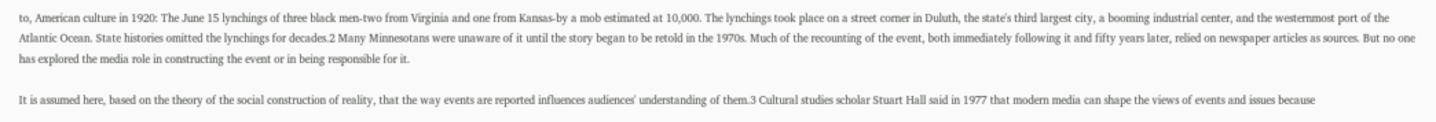to, American culture in 1920: The June 15 lynchings of three black men-two from Virginia and one from Kansas-by a mob estimated at 10,000. The lynchings took place on a street corner in Duluth, the state's third largest city, a booming industrial center, and the westernmost port of the Atlantic Ocean. State histories omitted the lynchings for decades.2 Many Minnesotans were unaware of it until the story began to be retold in the 1970s. Much of the recounting of the event, both immediately following it and fifty years later, relied on newspaper articles as sources. But no one has explored the media role in constructing the event or in being responsible for it.

It is assumed here, based on the theory of the social construction of reality, that the way events are reported influences audiences' understanding of them.3 Cultural studies scholar Stuart Hall said in 1977 that modern media can shape the views of events and issues because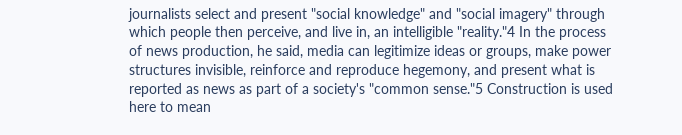journalists select and present "social knowledge" and "social imagery" through which people then perceive, and live in, an intelligible "reality."4 In the process of news production, he said, media can legitimize ideas or groups, make power structures invisible, reinforce and reproduce hegemony, and present what is reported as news as part of a society's "common sense."5 Construction is used here to mean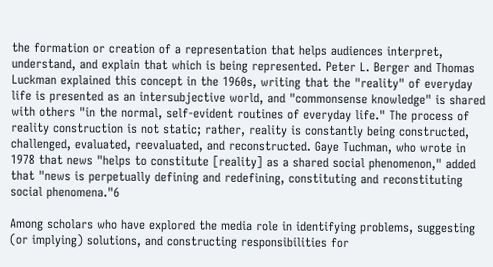the formation or creation of a representation that helps audiences interpret, understand, and explain that which is being represented. Peter L. Berger and Thomas Luckman explained this concept in the 1960s, writing that the "reality" of everyday life is presented as an intersubjective world, and "commonsense knowledge" is shared with others "in the normal, self-evident routines of everyday life." The process of reality construction is not static; rather, reality is constantly being constructed, challenged, evaluated, reevaluated, and reconstructed. Gaye Tuchman, who wrote in 1978 that news "helps to constitute [reality] as a shared social phenomenon," added that "news is perpetually defining and redefining, constituting and reconstituting social phenomena."6

Among scholars who have explored the media role in identifying problems, suggesting (or implying) solutions, and constructing responsibilities for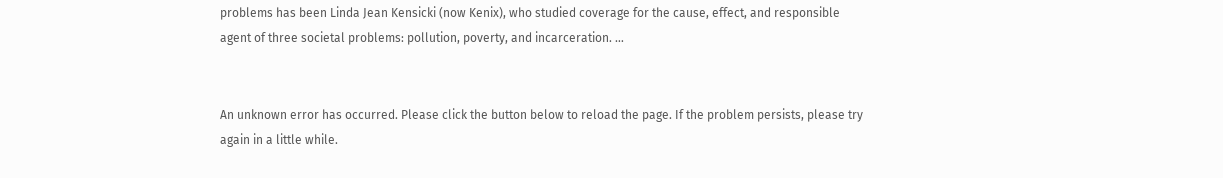problems has been Linda Jean Kensicki (now Kenix), who studied coverage for the cause, effect, and responsible agent of three societal problems: pollution, poverty, and incarceration. …


An unknown error has occurred. Please click the button below to reload the page. If the problem persists, please try again in a little while.